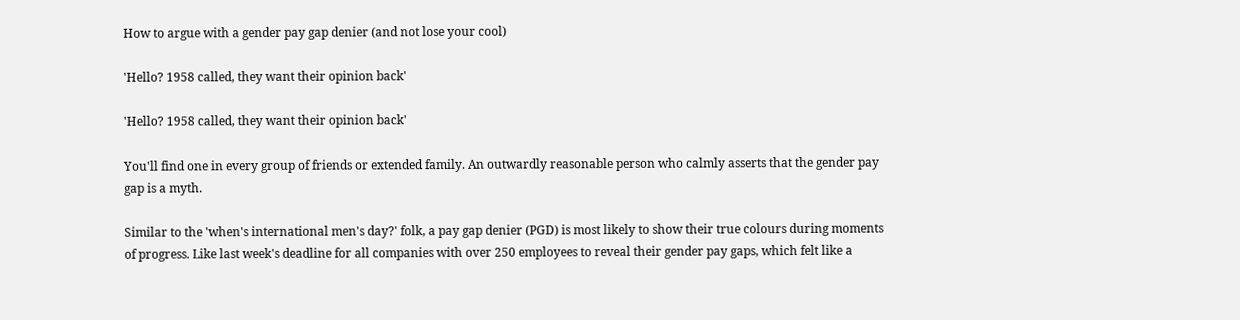How to argue with a gender pay gap denier (and not lose your cool)

'Hello? 1958 called, they want their opinion back'

'Hello? 1958 called, they want their opinion back'

You'll find one in every group of friends or extended family. An outwardly reasonable person who calmly asserts that the gender pay gap is a myth.

Similar to the 'when's international men's day?' folk, a pay gap denier (PGD) is most likely to show their true colours during moments of progress. Like last week's deadline for all companies with over 250 employees to reveal their gender pay gaps, which felt like a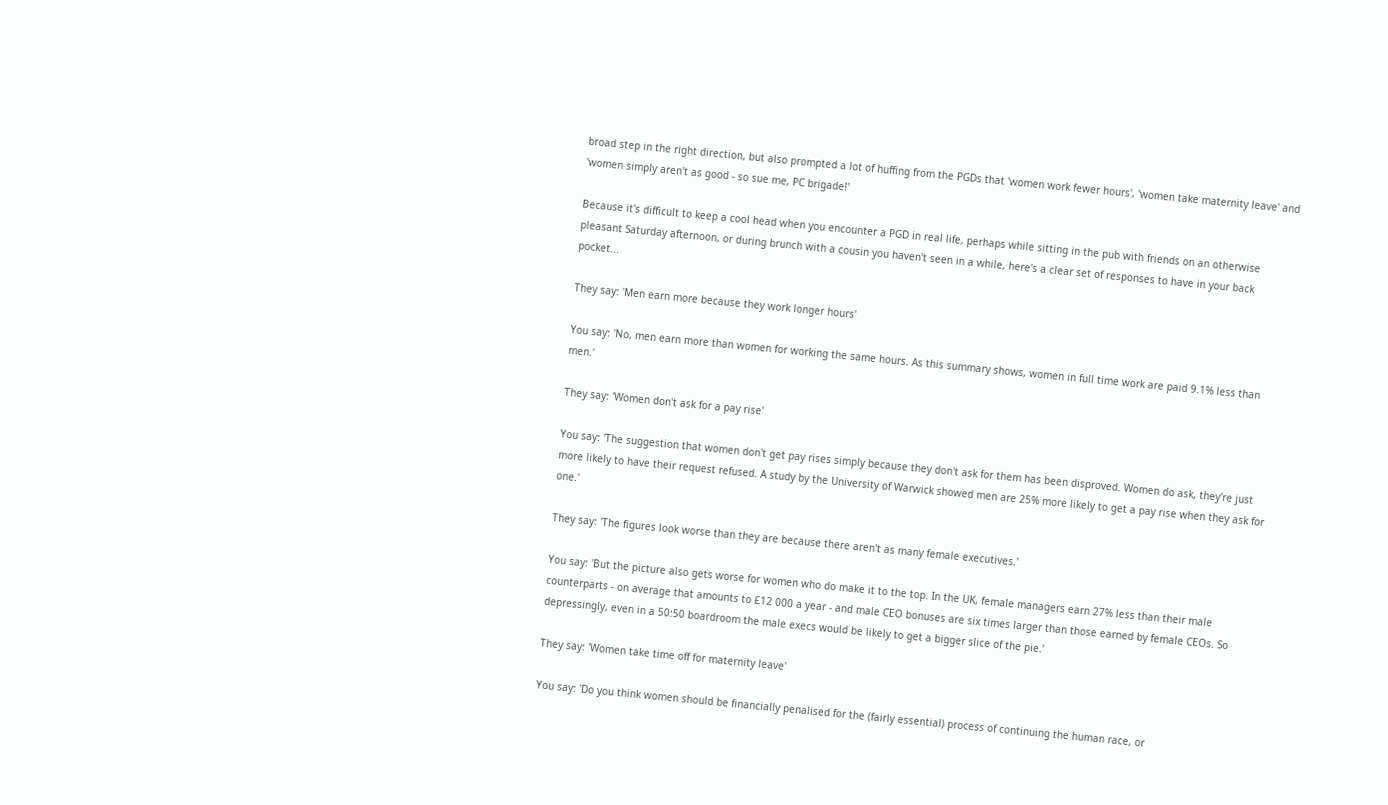broad step in the right direction, but also prompted a lot of huffing from the PGDs that 'women work fewer hours', 'women take maternity leave' and 'women simply aren't as good - so sue me, PC brigade!'

Because it's difficult to keep a cool head when you encounter a PGD in real life, perhaps while sitting in the pub with friends on an otherwise pleasant Saturday afternoon, or during brunch with a cousin you haven't seen in a while, here's a clear set of responses to have in your back pocket...

They say: 'Men earn more because they work longer hours'

You say: 'No, men earn more than women for working the same hours. As this summary shows, women in full time work are paid 9.1% less than men.'

They say: 'Women don't ask for a pay rise'

You say: 'The suggestion that women don't get pay rises simply because they don't ask for them has been disproved. Women do ask, they're just more likely to have their request refused. A study by the University of Warwick showed men are 25% more likely to get a pay rise when they ask for one.'

They say: 'The figures look worse than they are because there aren't as many female executives.'

You say: 'But the picture also gets worse for women who do make it to the top. In the UK, female managers earn 27% less than their male counterparts - on average that amounts to £12 000 a year - and male CEO bonuses are six times larger than those earned by female CEOs. So depressingly, even in a 50:50 boardroom the male execs would be likely to get a bigger slice of the pie.'

They say: 'Women take time off for maternity leave'

You say: 'Do you think women should be financially penalised for the (fairly essential) process of continuing the human race, or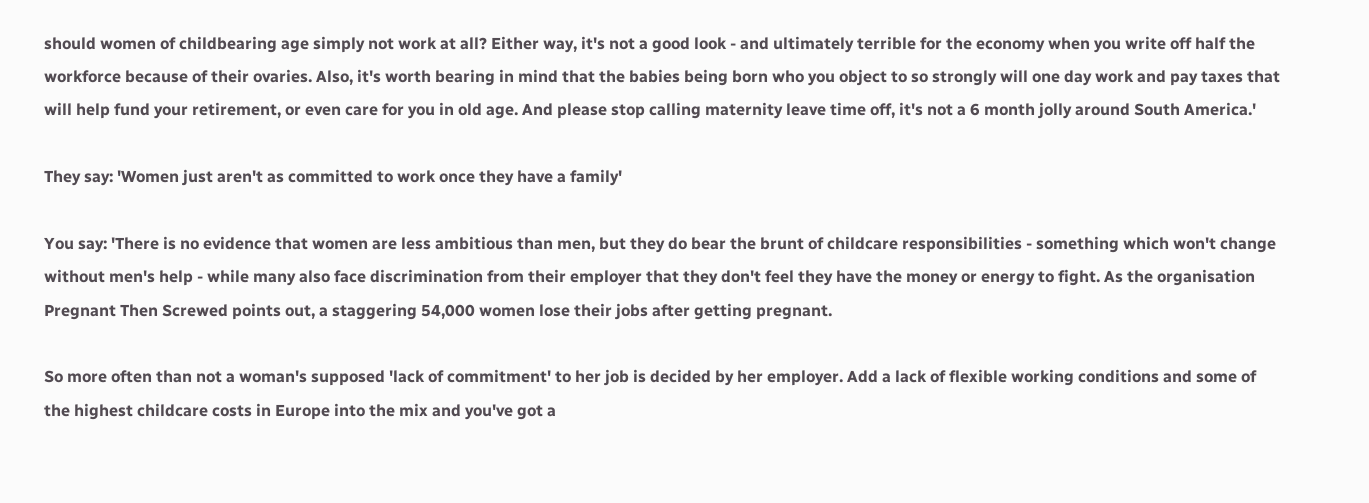should women of childbearing age simply not work at all? Either way, it's not a good look - and ultimately terrible for the economy when you write off half the workforce because of their ovaries. Also, it's worth bearing in mind that the babies being born who you object to so strongly will one day work and pay taxes that will help fund your retirement, or even care for you in old age. And please stop calling maternity leave time off, it's not a 6 month jolly around South America.'

They say: 'Women just aren't as committed to work once they have a family'

You say: 'There is no evidence that women are less ambitious than men, but they do bear the brunt of childcare responsibilities - something which won't change without men's help - while many also face discrimination from their employer that they don't feel they have the money or energy to fight. As the organisation Pregnant Then Screwed points out, a staggering 54,000 women lose their jobs after getting pregnant.

So more often than not a woman's supposed 'lack of commitment' to her job is decided by her employer. Add a lack of flexible working conditions and some of the highest childcare costs in Europe into the mix and you've got a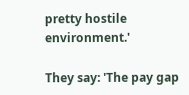pretty hostile environment.'

They say: 'The pay gap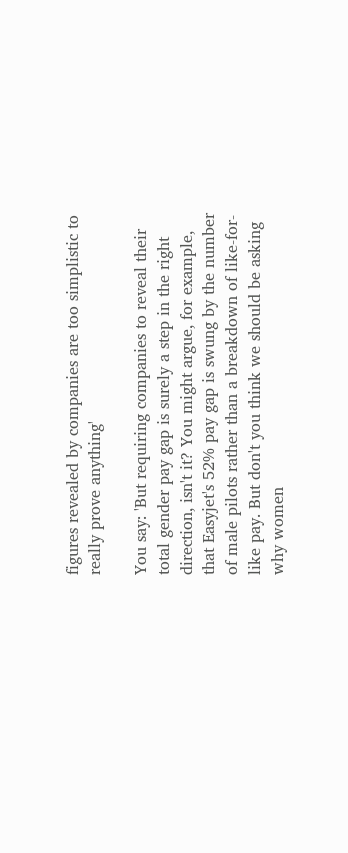figures revealed by companies are too simplistic to really prove anything'

You say: 'But requiring companies to reveal their total gender pay gap is surely a step in the right direction, isn't it? You might argue, for example, that Easyjet's 52% pay gap is swung by the number of male pilots rather than a breakdown of like-for-like pay. But don't you think we should be asking why women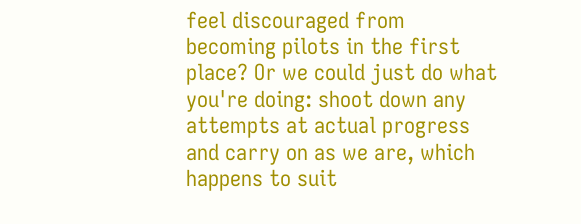feel discouraged from becoming pilots in the first place? Or we could just do what you're doing: shoot down any attempts at actual progress and carry on as we are, which happens to suit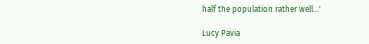half the population rather well...'

Lucy Pavia